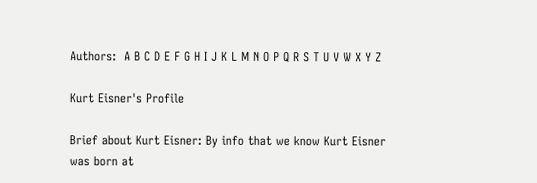Authors:  A B C D E F G H I J K L M N O P Q R S T U V W X Y Z

Kurt Eisner's Profile

Brief about Kurt Eisner: By info that we know Kurt Eisner was born at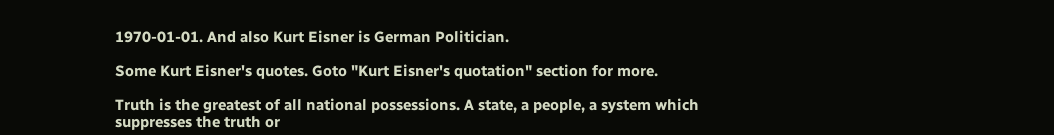1970-01-01. And also Kurt Eisner is German Politician.

Some Kurt Eisner's quotes. Goto "Kurt Eisner's quotation" section for more.

Truth is the greatest of all national possessions. A state, a people, a system which suppresses the truth or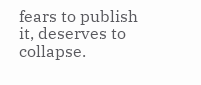fears to publish it, deserves to collapse.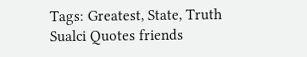Tags: Greatest, State, Truth
Sualci Quotes friends